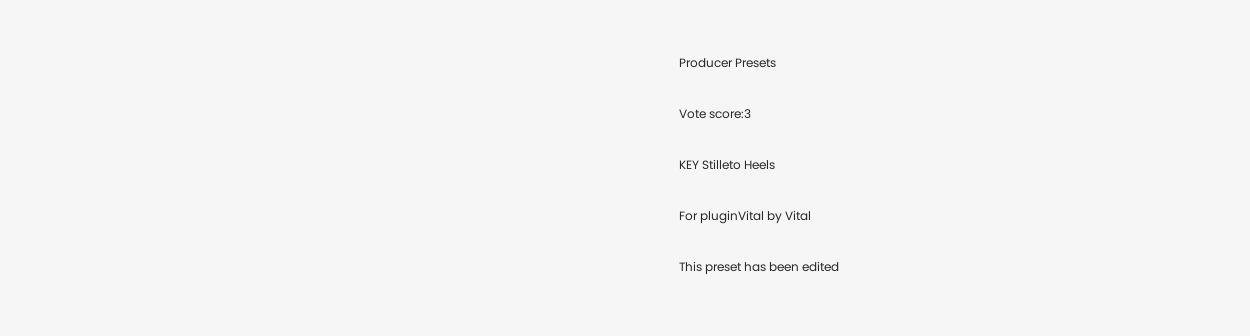Producer Presets

Vote score:3

KEY Stilleto Heels

For pluginVital by Vital

This preset has been edited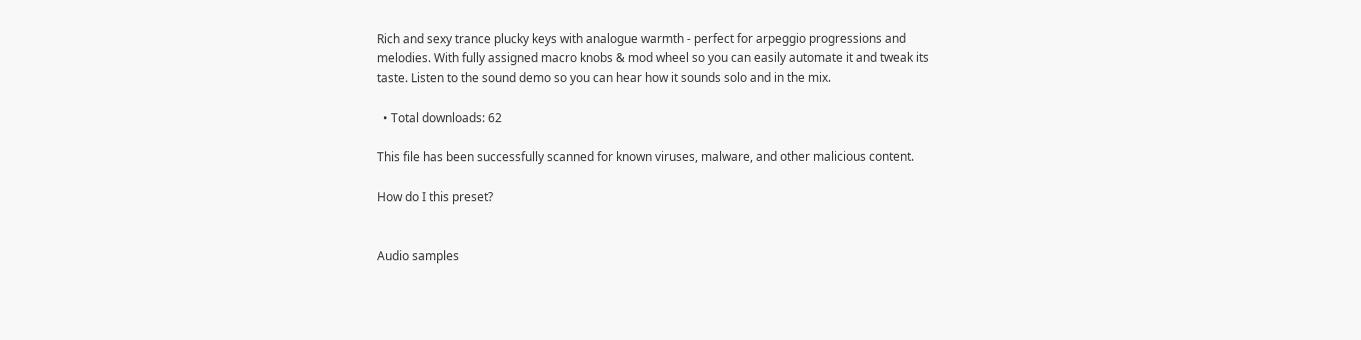Rich and sexy trance plucky keys with analogue warmth - perfect for arpeggio progressions and melodies. With fully assigned macro knobs & mod wheel so you can easily automate it and tweak its taste. Listen to the sound demo so you can hear how it sounds solo and in the mix.

  • Total downloads: 62

This file has been successfully scanned for known viruses, malware, and other malicious content.

How do I this preset?


Audio samples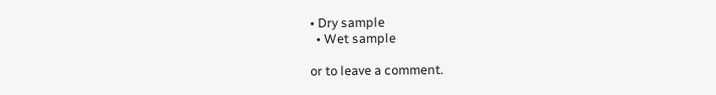• Dry sample
  • Wet sample

or to leave a comment.